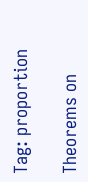Tag: proportion

Theorems on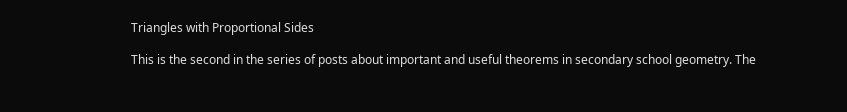Triangles with Proportional Sides

This is the second in the series of posts about important and useful theorems in secondary school geometry. The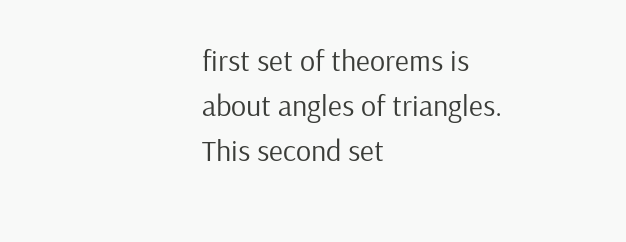first set of theorems is about angles of triangles. This second set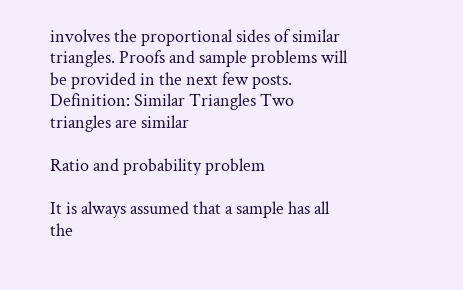involves the proportional sides of similar triangles. Proofs and sample problems will be provided in the next few posts. Definition: Similar Triangles Two triangles are similar

Ratio and probability problem

It is always assumed that a sample has all the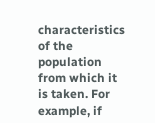characteristics of the population from which it is taken. For example, if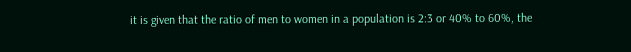it is given that the ratio of men to women in a population is 2:3 or 40% to 60%, the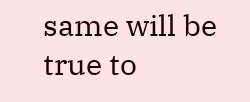same will be true to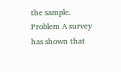the sample. Problem A survey has shown that